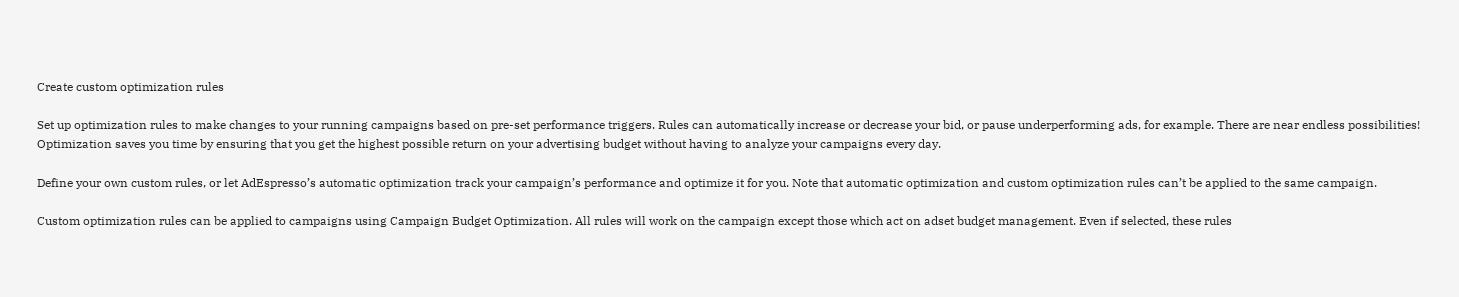Create custom optimization rules

Set up optimization rules to make changes to your running campaigns based on pre-set performance triggers. Rules can automatically increase or decrease your bid, or pause underperforming ads, for example. There are near endless possibilities! Optimization saves you time by ensuring that you get the highest possible return on your advertising budget without having to analyze your campaigns every day.

Define your own custom rules, or let AdEspresso’s automatic optimization track your campaign’s performance and optimize it for you. Note that automatic optimization and custom optimization rules can’t be applied to the same campaign.

Custom optimization rules can be applied to campaigns using Campaign Budget Optimization. All rules will work on the campaign except those which act on adset budget management. Even if selected, these rules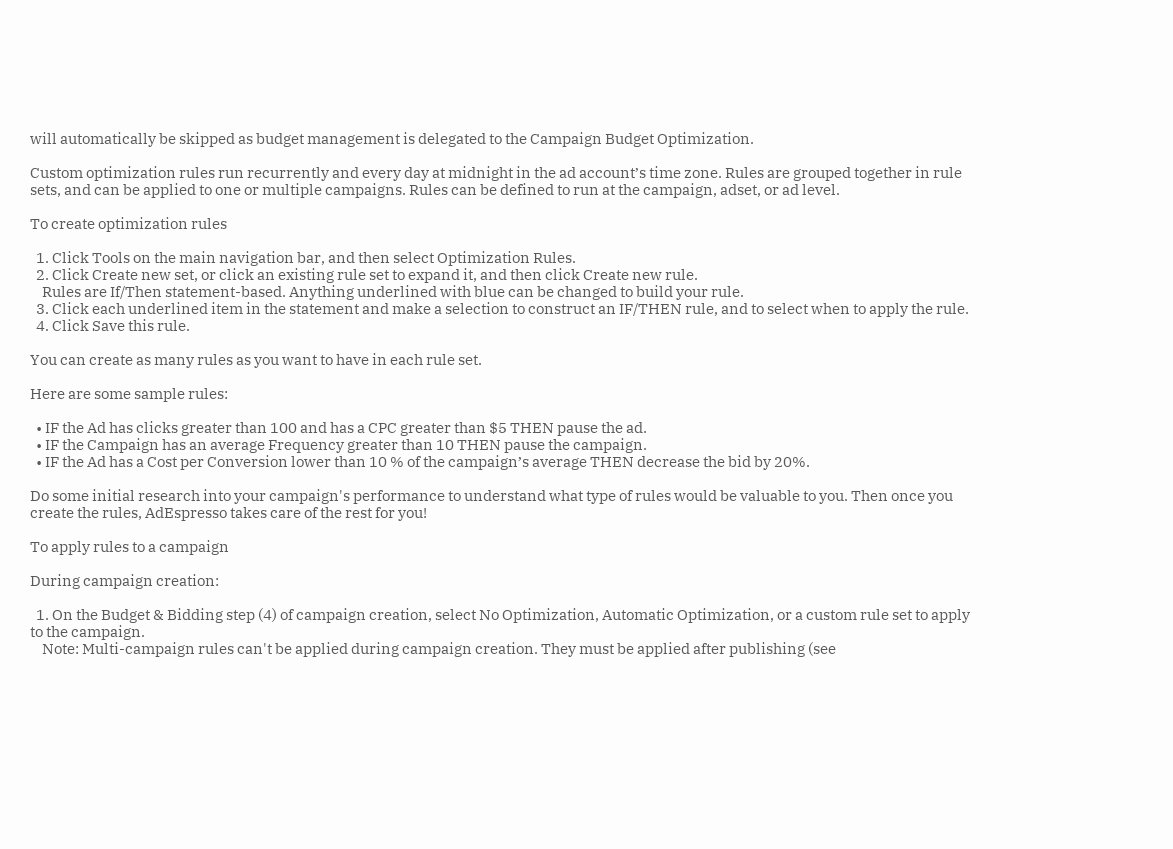will automatically be skipped as budget management is delegated to the Campaign Budget Optimization.

Custom optimization rules run recurrently and every day at midnight in the ad account’s time zone. Rules are grouped together in rule sets, and can be applied to one or multiple campaigns. Rules can be defined to run at the campaign, adset, or ad level.

To create optimization rules

  1. Click Tools on the main navigation bar, and then select Optimization Rules.
  2. Click Create new set, or click an existing rule set to expand it, and then click Create new rule.
    Rules are If/Then statement-based. Anything underlined with blue can be changed to build your rule.
  3. Click each underlined item in the statement and make a selection to construct an IF/THEN rule, and to select when to apply the rule.
  4. Click Save this rule.

You can create as many rules as you want to have in each rule set.

Here are some sample rules:

  • IF the Ad has clicks greater than 100 and has a CPC greater than $5 THEN pause the ad.
  • IF the Campaign has an average Frequency greater than 10 THEN pause the campaign.
  • IF the Ad has a Cost per Conversion lower than 10 % of the campaign’s average THEN decrease the bid by 20%.

Do some initial research into your campaign's performance to understand what type of rules would be valuable to you. Then once you create the rules, AdEspresso takes care of the rest for you!

To apply rules to a campaign

During campaign creation:

  1. On the Budget & Bidding step (4) of campaign creation, select No Optimization, Automatic Optimization, or a custom rule set to apply to the campaign.
    Note: Multi-campaign rules can't be applied during campaign creation. They must be applied after publishing (see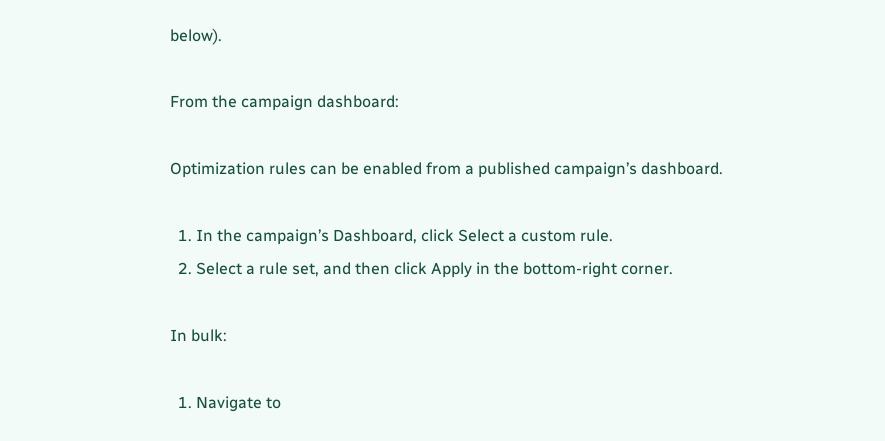below).

From the campaign dashboard:

Optimization rules can be enabled from a published campaign’s dashboard.

  1. In the campaign’s Dashboard, click Select a custom rule.
  2. Select a rule set, and then click Apply in the bottom-right corner.

In bulk:

  1. Navigate to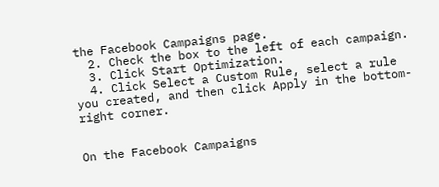the Facebook Campaigns page.
  2. Check the box to the left of each campaign.
  3. Click Start Optimization.
  4. Click Select a Custom Rule, select a rule you created, and then click Apply in the bottom-right corner.


On the Facebook Campaigns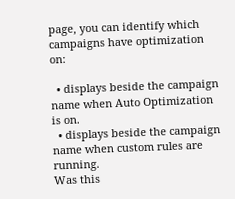page, you can identify which campaigns have optimization on:

  • displays beside the campaign name when Auto Optimization is on.
  • displays beside the campaign name when custom rules are running.
Was this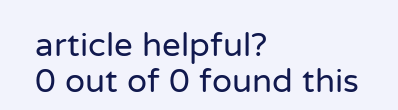article helpful?
0 out of 0 found this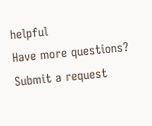helpful
Have more questions? Submit a request